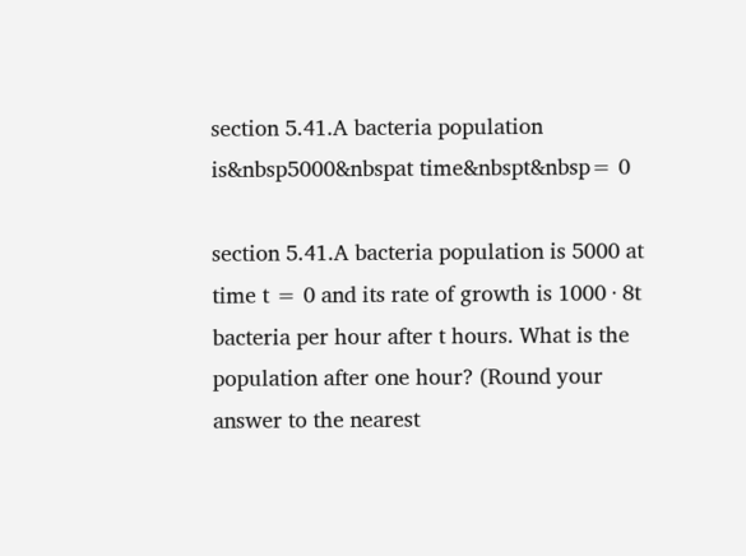section 5.41.A bacteria population is&nbsp5000&nbspat time&nbspt&nbsp= 0

section 5.41.A bacteria population is 5000 at time t = 0 and its rate of growth is 1000 · 8t bacteria per hour after t hours. What is the population after one hour? (Round your answer to the nearest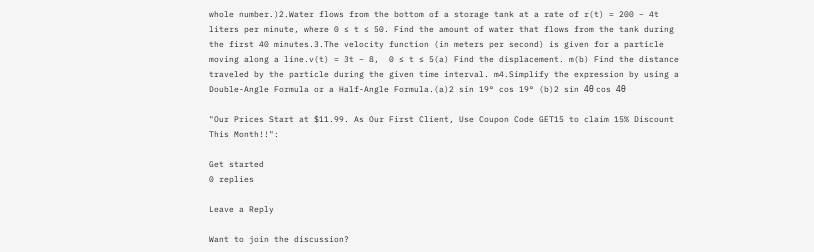whole number.)2.Water flows from the bottom of a storage tank at a rate of r(t) = 200 − 4t liters per minute, where 0 ≤ t ≤ 50. Find the amount of water that flows from the tank during the first 40 minutes.3.The velocity function (in meters per second) is given for a particle moving along a line.v(t) = 3t − 8,  0 ≤ t ≤ 5(a) Find the displacement. m(b) Find the distance traveled by the particle during the given time interval. m4.Simplify the expression by using a Double-Angle Formula or a Half-Angle Formula.(a)2 sin 19° cos 19° (b)2 sin 4θ cos 4θ

"Our Prices Start at $11.99. As Our First Client, Use Coupon Code GET15 to claim 15% Discount This Month!!":

Get started
0 replies

Leave a Reply

Want to join the discussion?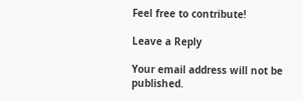Feel free to contribute!

Leave a Reply

Your email address will not be published.